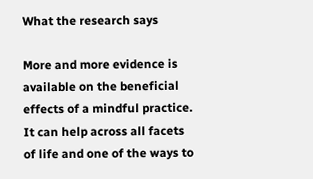What the research says

More and more evidence is available on the beneficial effects of a mindful practice. It can help across all facets of life and one of the ways to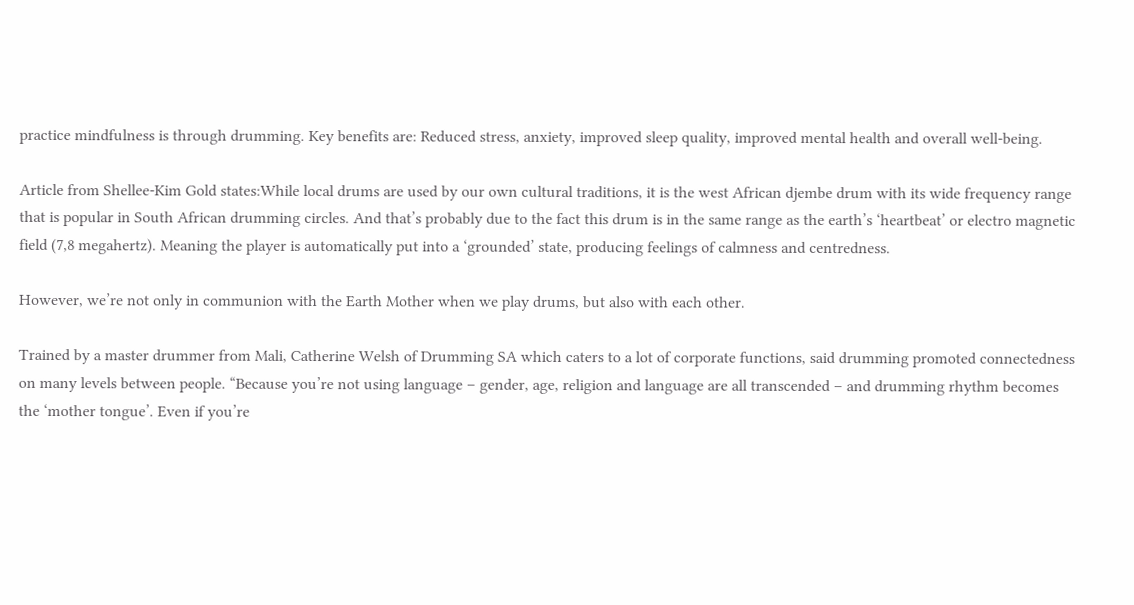practice mindfulness is through drumming. Key benefits are: Reduced stress, anxiety, improved sleep quality, improved mental health and overall well-being.

Article from Shellee-Kim Gold states:While local drums are used by our own cultural traditions, it is the west African djembe drum with its wide frequency range that is popular in South African drumming circles. And that’s probably due to the fact this drum is in the same range as the earth’s ‘heartbeat’ or electro magnetic field (7,8 megahertz). Meaning the player is automatically put into a ‘grounded’ state, producing feelings of calmness and centredness.

However, we’re not only in communion with the Earth Mother when we play drums, but also with each other.

Trained by a master drummer from Mali, Catherine Welsh of Drumming SA which caters to a lot of corporate functions, said drumming promoted connectedness on many levels between people. “Because you’re not using language – gender, age, religion and language are all transcended – and drumming rhythm becomes the ‘mother tongue’. Even if you’re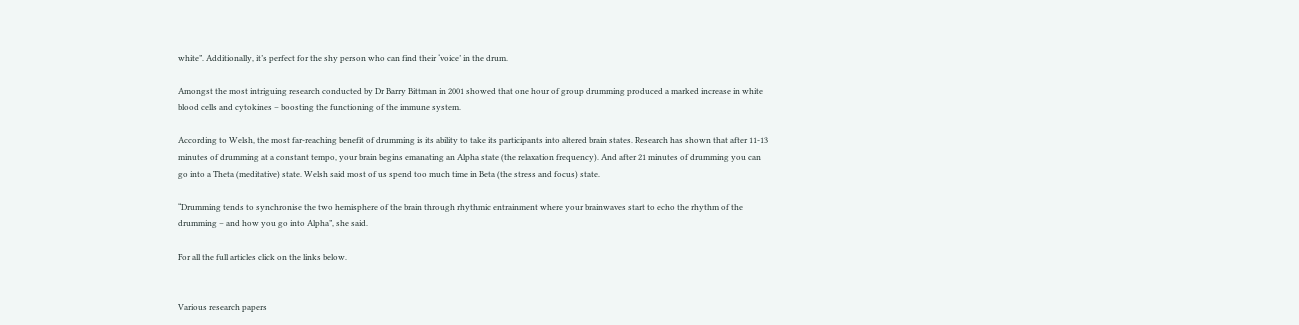white”. Additionally, it’s perfect for the shy person who can find their ‘voice’ in the drum.

Amongst the most intriguing research conducted by Dr Barry Bittman in 2001 showed that one hour of group drumming produced a marked increase in white blood cells and cytokines – boosting the functioning of the immune system.

According to Welsh, the most far-reaching benefit of drumming is its ability to take its participants into altered brain states. Research has shown that after 11-13 minutes of drumming at a constant tempo, your brain begins emanating an Alpha state (the relaxation frequency). And after 21 minutes of drumming you can go into a Theta (meditative) state. Welsh said most of us spend too much time in Beta (the stress and focus) state.

“Drumming tends to synchronise the two hemisphere of the brain through rhythmic entrainment where your brainwaves start to echo the rhythm of the drumming – and how you go into Alpha”, she said.

For all the full articles click on the links below.


Various research papers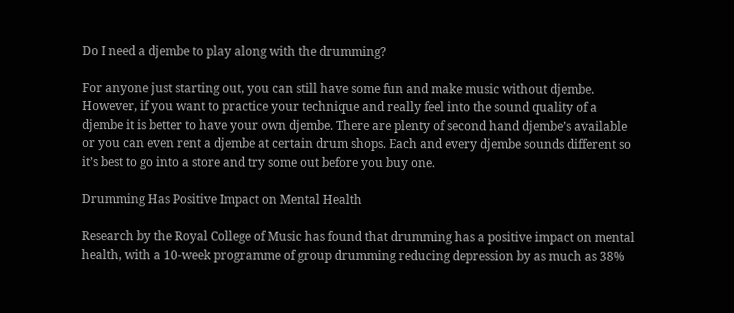Do I need a djembe to play along with the drumming?

For anyone just starting out, you can still have some fun and make music without djembe. However, if you want to practice your technique and really feel into the sound quality of a djembe it is better to have your own djembe. There are plenty of second hand djembe’s available or you can even rent a djembe at certain drum shops. Each and every djembe sounds different so it’s best to go into a store and try some out before you buy one.

Drumming Has Positive Impact on Mental Health

Research by the Royal College of Music has found that drumming has a positive impact on mental health, with a 10-week programme of group drumming reducing depression by as much as 38%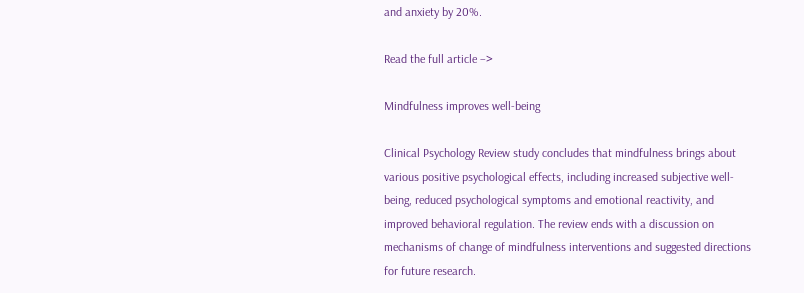and anxiety by 20%.

Read the full article –>

Mindfulness improves well-being

Clinical Psychology Review study concludes that mindfulness brings about various positive psychological effects, including increased subjective well-being, reduced psychological symptoms and emotional reactivity, and improved behavioral regulation. The review ends with a discussion on mechanisms of change of mindfulness interventions and suggested directions for future research.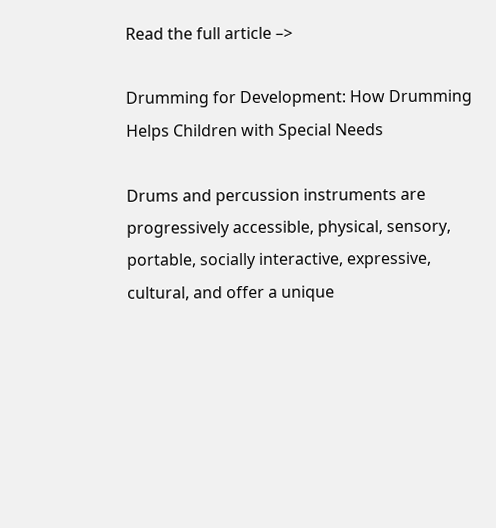Read the full article –>

Drumming for Development: How Drumming Helps Children with Special Needs

Drums and percussion instruments are progressively accessible, physical, sensory, portable, socially interactive, expressive, cultural, and offer a unique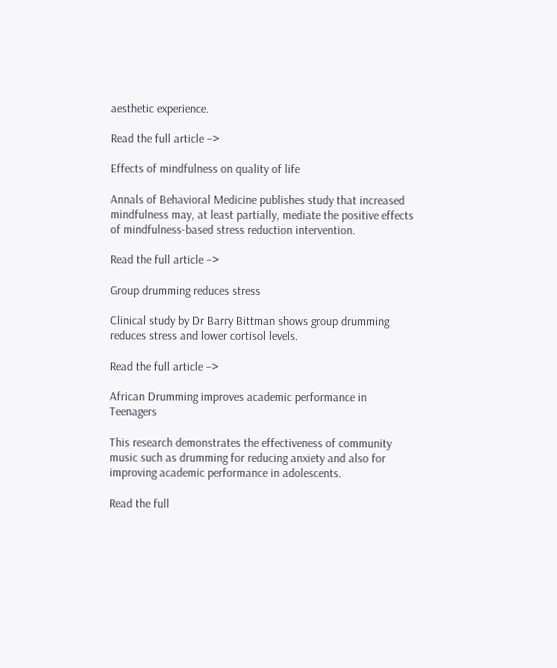aesthetic experience.

Read the full article –>

Effects of mindfulness on quality of life

Annals of Behavioral Medicine publishes study that increased mindfulness may, at least partially, mediate the positive effects of mindfulness-based stress reduction intervention.

Read the full article –>

Group drumming reduces stress

Clinical study by Dr Barry Bittman shows group drumming reduces stress and lower cortisol levels.

Read the full article –>

African Drumming improves academic performance in Teenagers

This research demonstrates the effectiveness of community music such as drumming for reducing anxiety and also for improving academic performance in adolescents.

Read the full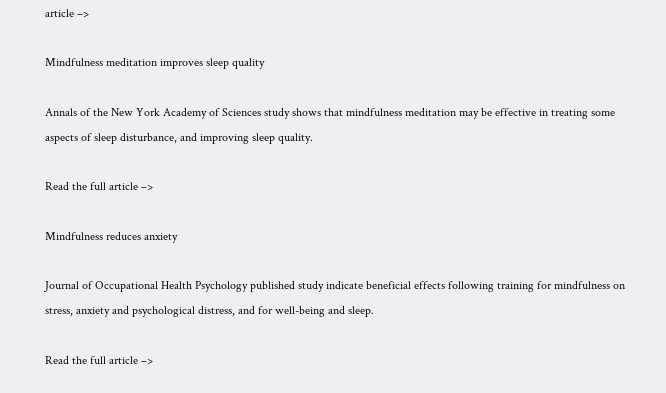article –>

Mindfulness meditation improves sleep quality

Annals of the New York Academy of Sciences study shows that mindfulness meditation may be effective in treating some aspects of sleep disturbance, and improving sleep quality.

Read the full article –>

Mindfulness reduces anxiety

Journal of Occupational Health Psychology published study indicate beneficial effects following training for mindfulness on stress, anxiety and psychological distress, and for well-being and sleep.

Read the full article –>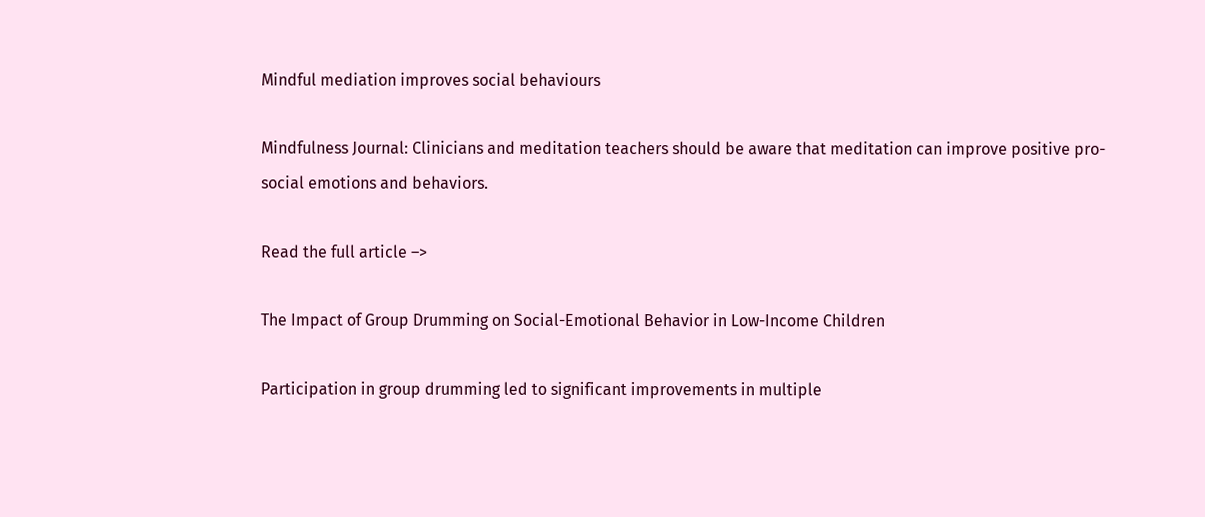Mindful mediation improves social behaviours

Mindfulness Journal: Clinicians and meditation teachers should be aware that meditation can improve positive pro-social emotions and behaviors.

Read the full article –>

The Impact of Group Drumming on Social-Emotional Behavior in Low-Income Children

Participation in group drumming led to significant improvements in multiple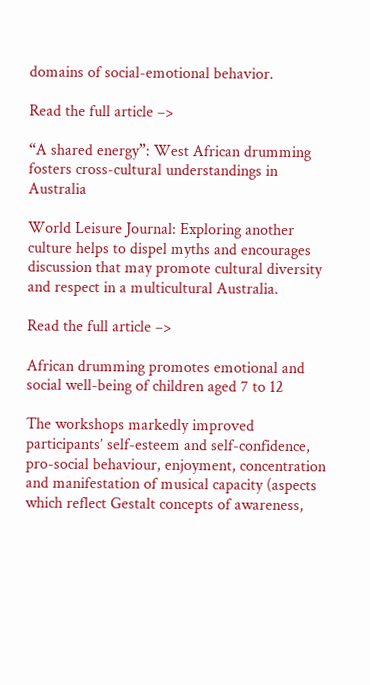domains of social-emotional behavior.

Read the full article –>

“A shared energy”: West African drumming fosters cross-cultural understandings in Australia

World Leisure Journal: Exploring another culture helps to dispel myths and encourages discussion that may promote cultural diversity and respect in a multicultural Australia.

Read the full article –>

African drumming promotes emotional and social well-being of children aged 7 to 12

The workshops markedly improved participants’ self-esteem and self-confidence, pro-social behaviour, enjoyment, concentration and manifestation of musical capacity (aspects which reflect Gestalt concepts of awareness,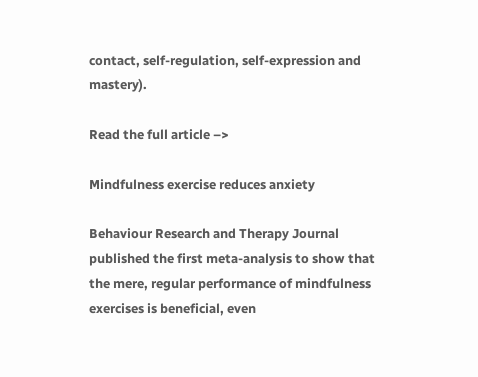contact, self-regulation, self-expression and mastery).

Read the full article –>

Mindfulness exercise reduces anxiety

Behaviour Research and Therapy Journal published the first meta-analysis to show that the mere, regular performance of mindfulness exercises is beneficial, even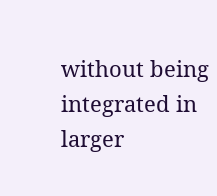without being integrated in larger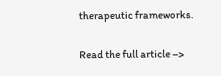therapeutic frameworks.

Read the full article –>